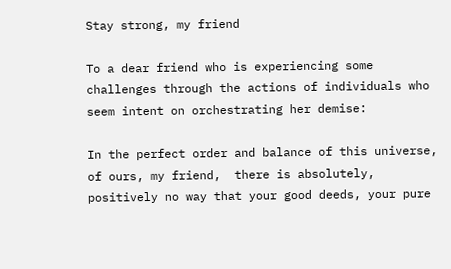Stay strong, my friend

To a dear friend who is experiencing some challenges through the actions of individuals who seem intent on orchestrating her demise:

In the perfect order and balance of this universe, of ours, my friend,  there is absolutely, positively no way that your good deeds, your pure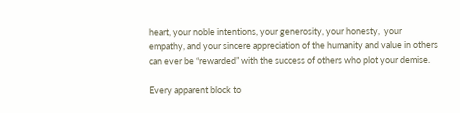heart, your noble intentions, your generosity, your honesty,  your empathy, and your sincere appreciation of the humanity and value in others can ever be “rewarded” with the success of others who plot your demise.

Every apparent block to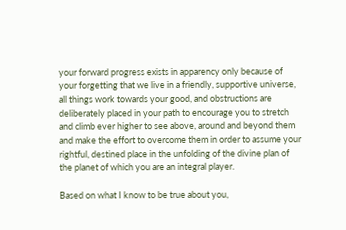your forward progress exists in apparency only because of your forgetting that we live in a friendly, supportive universe, all things work towards your good, and obstructions are deliberately placed in your path to encourage you to stretch and climb ever higher to see above, around and beyond them and make the effort to overcome them in order to assume your rightful, destined place in the unfolding of the divine plan of the planet of which you are an integral player.

Based on what I know to be true about you,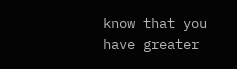know that you have greater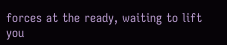forces at the ready, waiting to lift you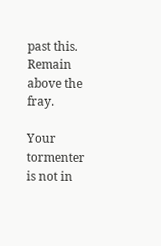past this. Remain above the fray.

Your tormenter is not in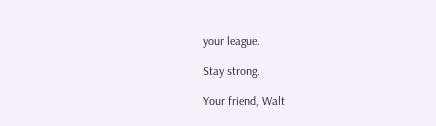your league.

Stay strong.

Your friend, Walt